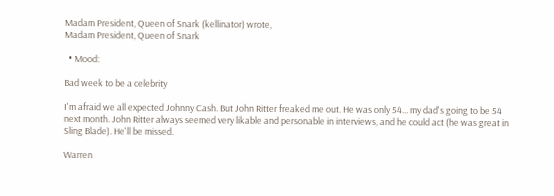Madam President, Queen of Snark (kellinator) wrote,
Madam President, Queen of Snark

  • Mood:

Bad week to be a celebrity

I'm afraid we all expected Johnny Cash. But John Ritter freaked me out. He was only 54... my dad's going to be 54 next month. John Ritter always seemed very likable and personable in interviews, and he could act (he was great in Sling Blade). He'll be missed.

Warren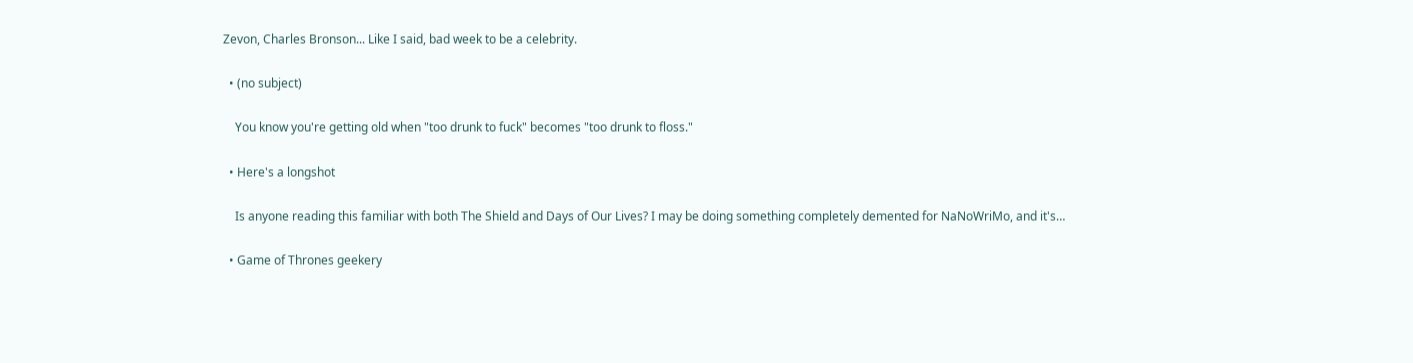Zevon, Charles Bronson... Like I said, bad week to be a celebrity.

  • (no subject)

    You know you're getting old when "too drunk to fuck" becomes "too drunk to floss."

  • Here's a longshot

    Is anyone reading this familiar with both The Shield and Days of Our Lives? I may be doing something completely demented for NaNoWriMo, and it's…

  • Game of Thrones geekery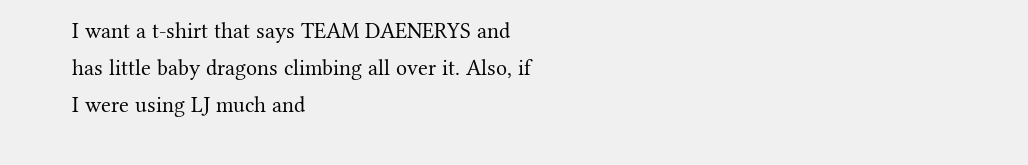I want a t-shirt that says TEAM DAENERYS and has little baby dragons climbing all over it. Also, if I were using LJ much and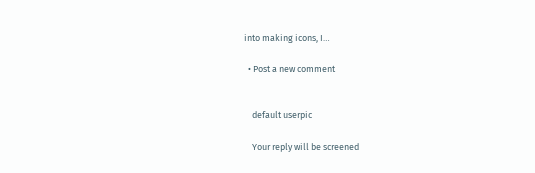into making icons, I…

  • Post a new comment


    default userpic

    Your reply will be screened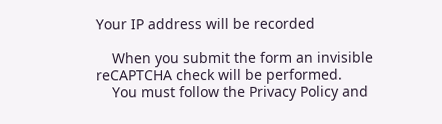Your IP address will be recorded

    When you submit the form an invisible reCAPTCHA check will be performed.
    You must follow the Privacy Policy and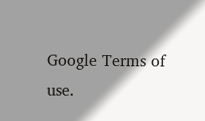Google Terms of use.